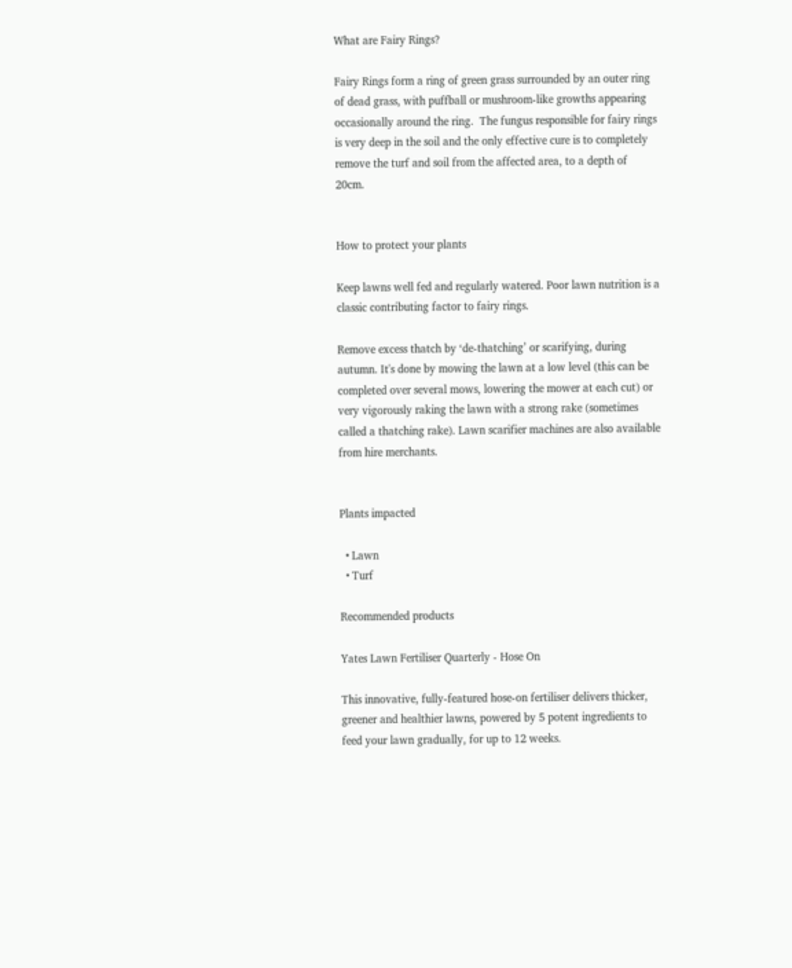What are Fairy Rings?

Fairy Rings form a ring of green grass surrounded by an outer ring of dead grass, with puffball or mushroom-like growths appearing occasionally around the ring.  The fungus responsible for fairy rings is very deep in the soil and the only effective cure is to completely remove the turf and soil from the affected area, to a depth of 20cm.


How to protect your plants

Keep lawns well fed and regularly watered. Poor lawn nutrition is a classic contributing factor to fairy rings.

Remove excess thatch by ‘de-thatching’ or scarifying, during autumn. It's done by mowing the lawn at a low level (this can be completed over several mows, lowering the mower at each cut) or very vigorously raking the lawn with a strong rake (sometimes called a thatching rake). Lawn scarifier machines are also available from hire merchants.


Plants impacted

  • Lawn
  • Turf

Recommended products

Yates Lawn Fertiliser Quarterly - Hose On

This innovative, fully-featured hose-on fertiliser delivers thicker, greener and healthier lawns, powered by 5 potent ingredients to feed your lawn gradually, for up to 12 weeks.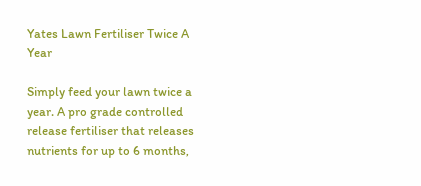Yates Lawn Fertiliser Twice A Year

Simply feed your lawn twice a year. A pro grade controlled release fertiliser that releases nutrients for up to 6 months,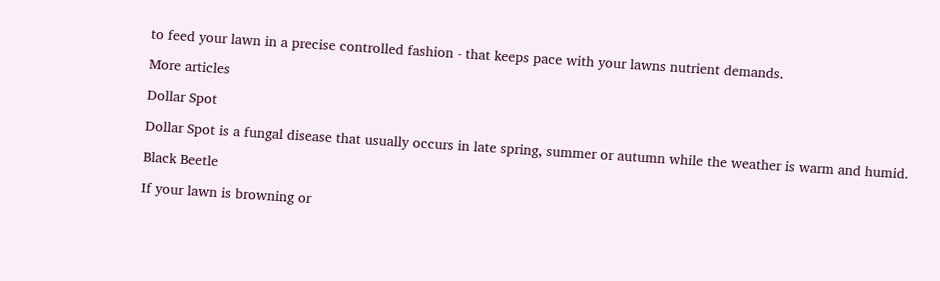to feed your lawn in a precise controlled fashion - that keeps pace with your lawns nutrient demands.

More articles

Dollar Spot

Dollar Spot is a fungal disease that usually occurs in late spring, summer or autumn while the weather is warm and humid.

Black Beetle

If your lawn is browning or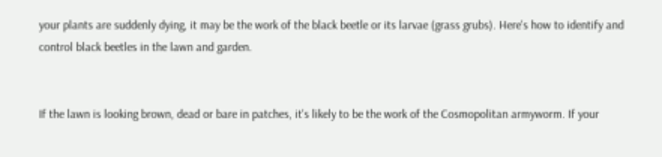your plants are suddenly dying, it may be the work of the black beetle or its larvae (grass grubs). Here's how to identify and control black beetles in the lawn and garden.


If the lawn is looking brown, dead or bare in patches, it's likely to be the work of the Cosmopolitan armyworm. If your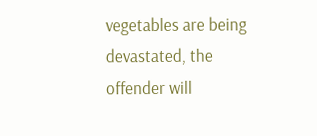vegetables are being devastated, the offender will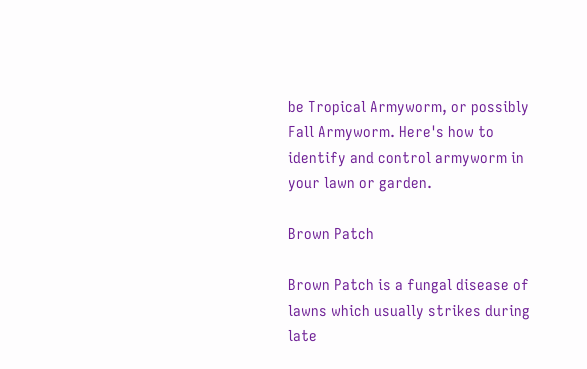be Tropical Armyworm, or possibly Fall Armyworm. Here's how to identify and control armyworm in your lawn or garden.

Brown Patch

Brown Patch is a fungal disease of lawns which usually strikes during late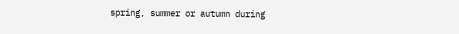spring, summer or autumn during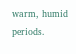warm, humid periods.